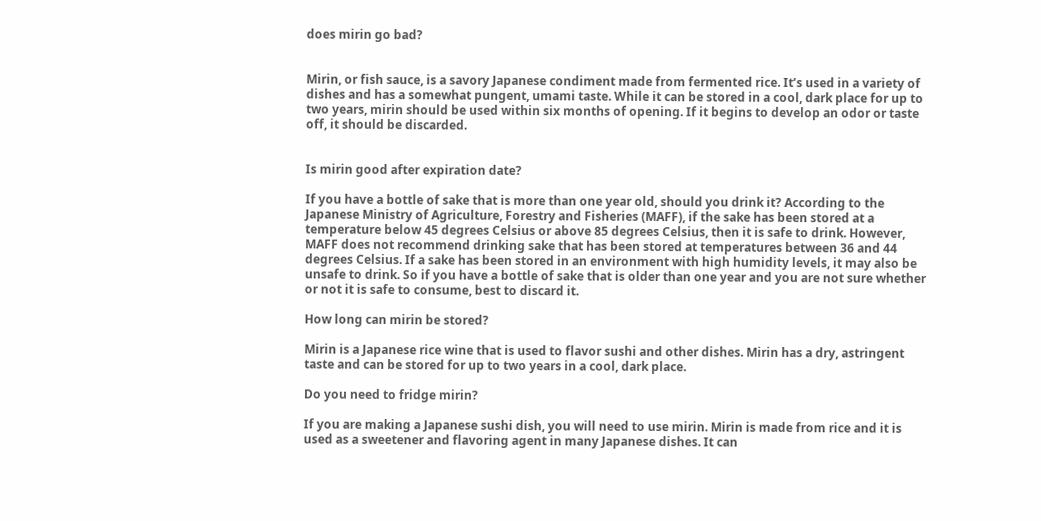does mirin go bad?


Mirin, or fish sauce, is a savory Japanese condiment made from fermented rice. It’s used in a variety of dishes and has a somewhat pungent, umami taste. While it can be stored in a cool, dark place for up to two years, mirin should be used within six months of opening. If it begins to develop an odor or taste off, it should be discarded.


Is mirin good after expiration date?

If you have a bottle of sake that is more than one year old, should you drink it? According to the Japanese Ministry of Agriculture, Forestry and Fisheries (MAFF), if the sake has been stored at a temperature below 45 degrees Celsius or above 85 degrees Celsius, then it is safe to drink. However, MAFF does not recommend drinking sake that has been stored at temperatures between 36 and 44 degrees Celsius. If a sake has been stored in an environment with high humidity levels, it may also be unsafe to drink. So if you have a bottle of sake that is older than one year and you are not sure whether or not it is safe to consume, best to discard it.

How long can mirin be stored?

Mirin is a Japanese rice wine that is used to flavor sushi and other dishes. Mirin has a dry, astringent taste and can be stored for up to two years in a cool, dark place.

Do you need to fridge mirin?

If you are making a Japanese sushi dish, you will need to use mirin. Mirin is made from rice and it is used as a sweetener and flavoring agent in many Japanese dishes. It can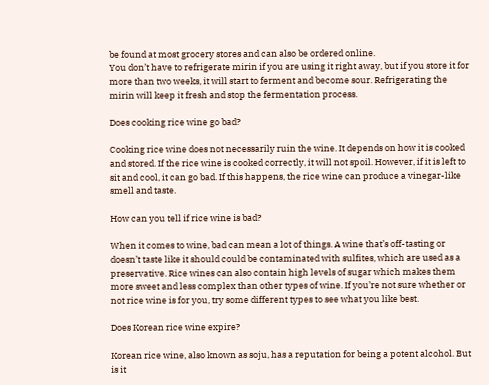be found at most grocery stores and can also be ordered online.
You don’t have to refrigerate mirin if you are using it right away, but if you store it for more than two weeks, it will start to ferment and become sour. Refrigerating the mirin will keep it fresh and stop the fermentation process.

Does cooking rice wine go bad?

Cooking rice wine does not necessarily ruin the wine. It depends on how it is cooked and stored. If the rice wine is cooked correctly, it will not spoil. However, if it is left to sit and cool, it can go bad. If this happens, the rice wine can produce a vinegar-like smell and taste.

How can you tell if rice wine is bad?

When it comes to wine, bad can mean a lot of things. A wine that’s off-tasting or doesn’t taste like it should could be contaminated with sulfites, which are used as a preservative. Rice wines can also contain high levels of sugar which makes them more sweet and less complex than other types of wine. If you’re not sure whether or not rice wine is for you, try some different types to see what you like best.

Does Korean rice wine expire?

Korean rice wine, also known as soju, has a reputation for being a potent alcohol. But is it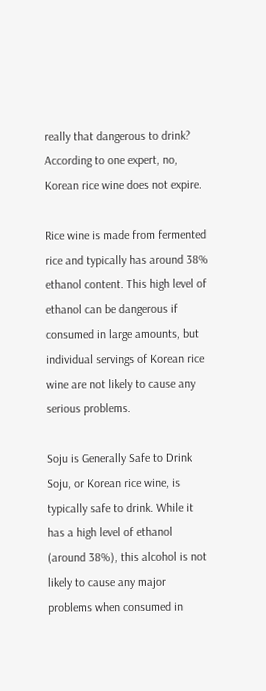really that dangerous to drink? According to one expert, no, Korean rice wine does not expire.

Rice wine is made from fermented rice and typically has around 38% ethanol content. This high level of ethanol can be dangerous if consumed in large amounts, but individual servings of Korean rice wine are not likely to cause any serious problems.

Soju is Generally Safe to Drink
Soju, or Korean rice wine, is typically safe to drink. While it has a high level of ethanol (around 38%), this alcohol is not likely to cause any major problems when consumed in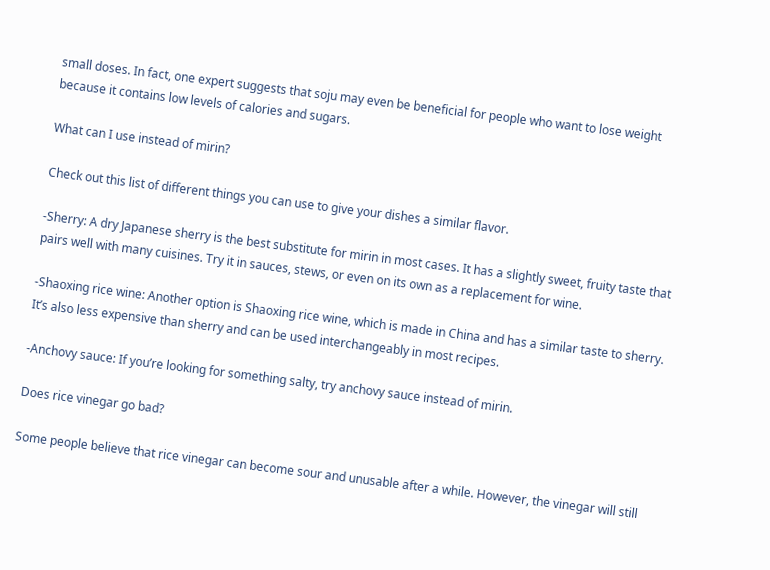small doses. In fact, one expert suggests that soju may even be beneficial for people who want to lose weight because it contains low levels of calories and sugars.

What can I use instead of mirin?

Check out this list of different things you can use to give your dishes a similar flavor.

-Sherry: A dry Japanese sherry is the best substitute for mirin in most cases. It has a slightly sweet, fruity taste that pairs well with many cuisines. Try it in sauces, stews, or even on its own as a replacement for wine.

-Shaoxing rice wine: Another option is Shaoxing rice wine, which is made in China and has a similar taste to sherry. It’s also less expensive than sherry and can be used interchangeably in most recipes.

-Anchovy sauce: If you’re looking for something salty, try anchovy sauce instead of mirin.

Does rice vinegar go bad?

Some people believe that rice vinegar can become sour and unusable after a while. However, the vinegar will still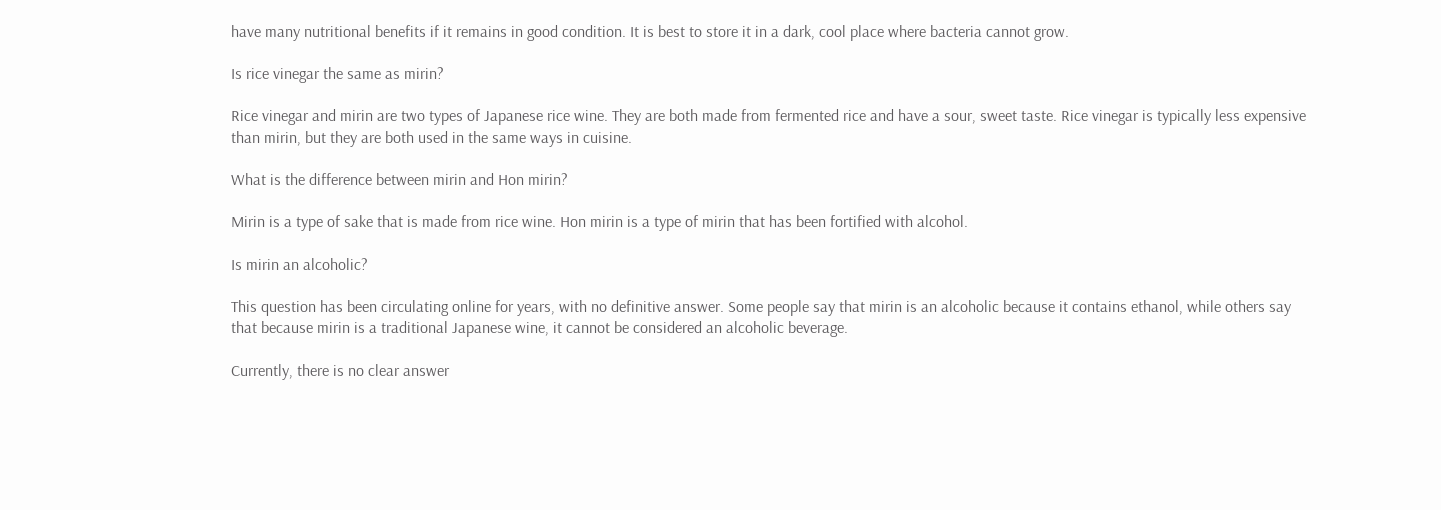have many nutritional benefits if it remains in good condition. It is best to store it in a dark, cool place where bacteria cannot grow.

Is rice vinegar the same as mirin?

Rice vinegar and mirin are two types of Japanese rice wine. They are both made from fermented rice and have a sour, sweet taste. Rice vinegar is typically less expensive than mirin, but they are both used in the same ways in cuisine.

What is the difference between mirin and Hon mirin?

Mirin is a type of sake that is made from rice wine. Hon mirin is a type of mirin that has been fortified with alcohol.

Is mirin an alcoholic?

This question has been circulating online for years, with no definitive answer. Some people say that mirin is an alcoholic because it contains ethanol, while others say that because mirin is a traditional Japanese wine, it cannot be considered an alcoholic beverage.

Currently, there is no clear answer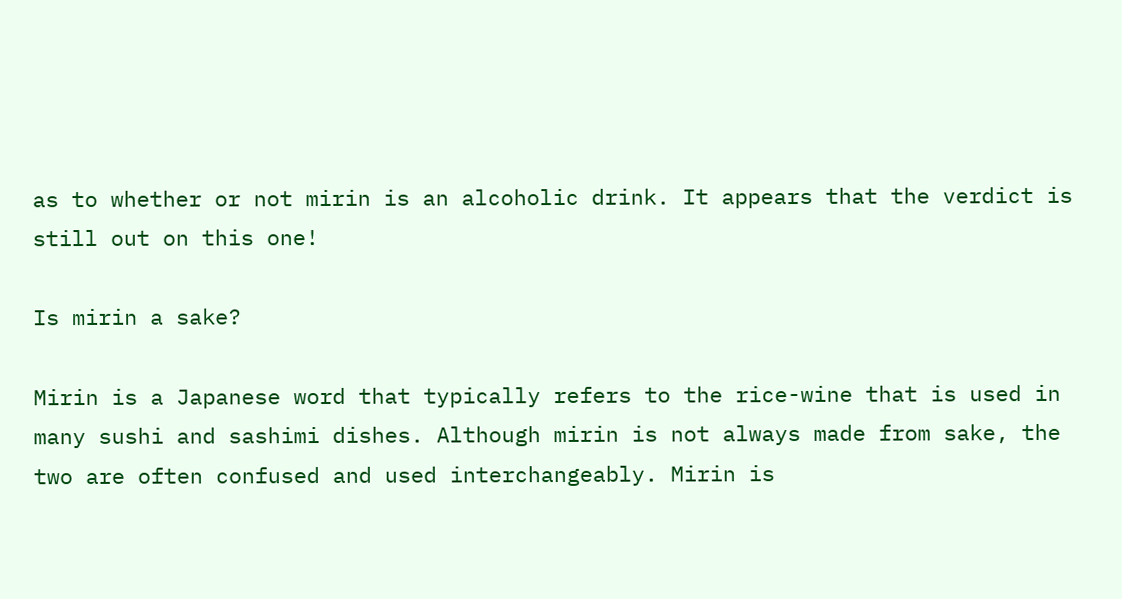as to whether or not mirin is an alcoholic drink. It appears that the verdict is still out on this one!

Is mirin a sake?

Mirin is a Japanese word that typically refers to the rice-wine that is used in many sushi and sashimi dishes. Although mirin is not always made from sake, the two are often confused and used interchangeably. Mirin is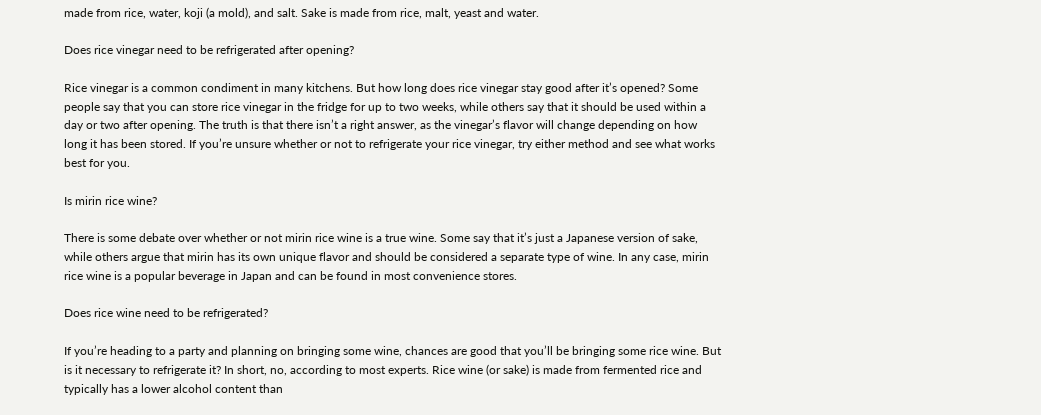made from rice, water, koji (a mold), and salt. Sake is made from rice, malt, yeast and water.

Does rice vinegar need to be refrigerated after opening?

Rice vinegar is a common condiment in many kitchens. But how long does rice vinegar stay good after it’s opened? Some people say that you can store rice vinegar in the fridge for up to two weeks, while others say that it should be used within a day or two after opening. The truth is that there isn’t a right answer, as the vinegar’s flavor will change depending on how long it has been stored. If you’re unsure whether or not to refrigerate your rice vinegar, try either method and see what works best for you.

Is mirin rice wine?

There is some debate over whether or not mirin rice wine is a true wine. Some say that it’s just a Japanese version of sake, while others argue that mirin has its own unique flavor and should be considered a separate type of wine. In any case, mirin rice wine is a popular beverage in Japan and can be found in most convenience stores.

Does rice wine need to be refrigerated?

If you’re heading to a party and planning on bringing some wine, chances are good that you’ll be bringing some rice wine. But is it necessary to refrigerate it? In short, no, according to most experts. Rice wine (or sake) is made from fermented rice and typically has a lower alcohol content than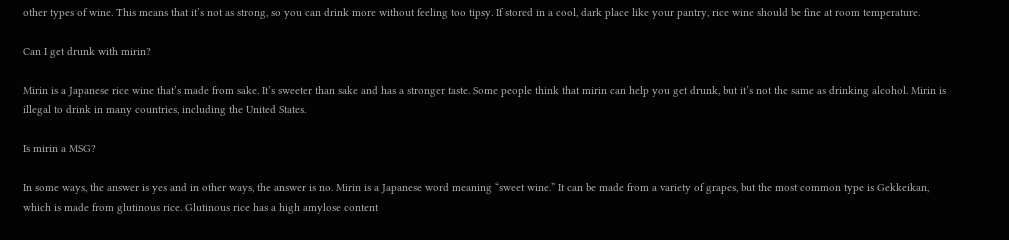other types of wine. This means that it’s not as strong, so you can drink more without feeling too tipsy. If stored in a cool, dark place like your pantry, rice wine should be fine at room temperature.

Can I get drunk with mirin?

Mirin is a Japanese rice wine that’s made from sake. It’s sweeter than sake and has a stronger taste. Some people think that mirin can help you get drunk, but it’s not the same as drinking alcohol. Mirin is illegal to drink in many countries, including the United States.

Is mirin a MSG?

In some ways, the answer is yes and in other ways, the answer is no. Mirin is a Japanese word meaning “sweet wine.” It can be made from a variety of grapes, but the most common type is Gekkeikan, which is made from glutinous rice. Glutinous rice has a high amylose content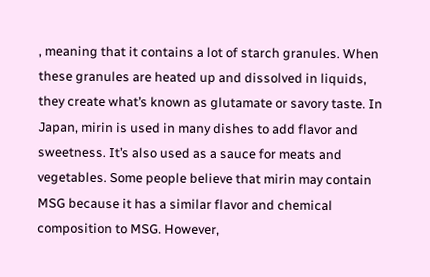, meaning that it contains a lot of starch granules. When these granules are heated up and dissolved in liquids, they create what’s known as glutamate or savory taste. In Japan, mirin is used in many dishes to add flavor and sweetness. It’s also used as a sauce for meats and vegetables. Some people believe that mirin may contain MSG because it has a similar flavor and chemical composition to MSG. However,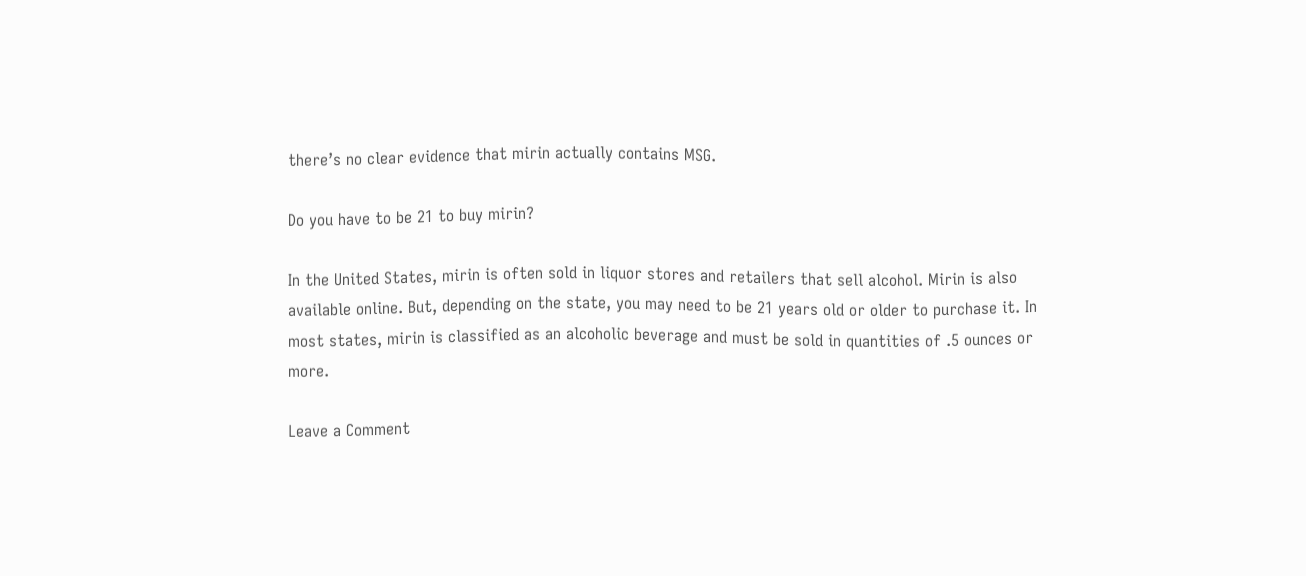there’s no clear evidence that mirin actually contains MSG.

Do you have to be 21 to buy mirin?

In the United States, mirin is often sold in liquor stores and retailers that sell alcohol. Mirin is also available online. But, depending on the state, you may need to be 21 years old or older to purchase it. In most states, mirin is classified as an alcoholic beverage and must be sold in quantities of .5 ounces or more.

Leave a Comment